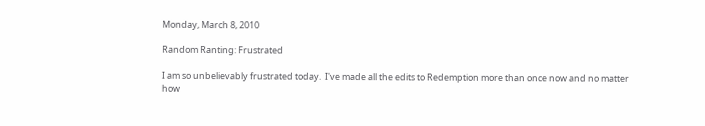Monday, March 8, 2010

Random Ranting: Frustrated

I am so unbelievably frustrated today.  I've made all the edits to Redemption more than once now and no matter how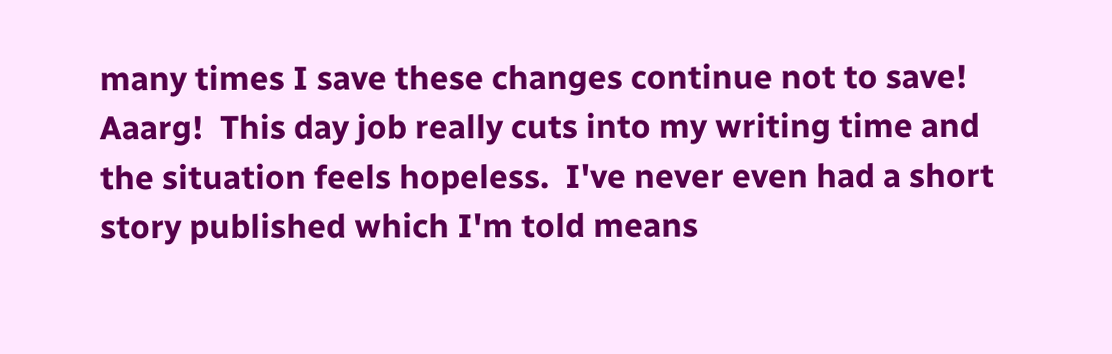many times I save these changes continue not to save! Aaarg!  This day job really cuts into my writing time and the situation feels hopeless.  I've never even had a short story published which I'm told means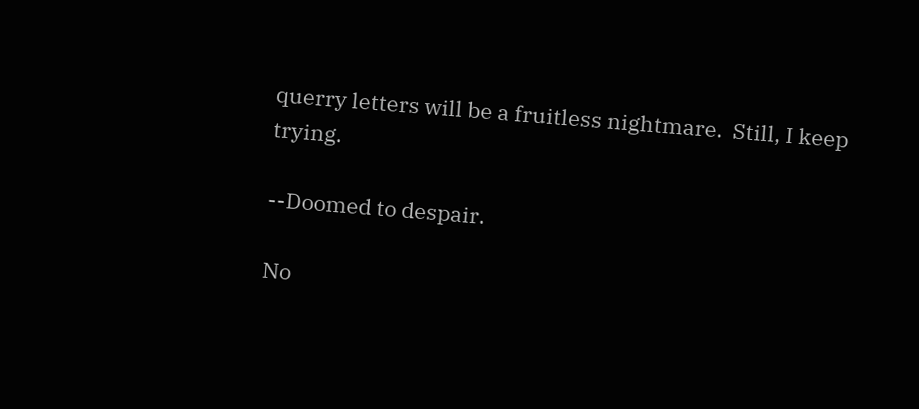querry letters will be a fruitless nightmare.  Still, I keep trying.

--Doomed to despair.

No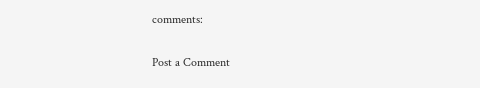comments:

Post a Comment